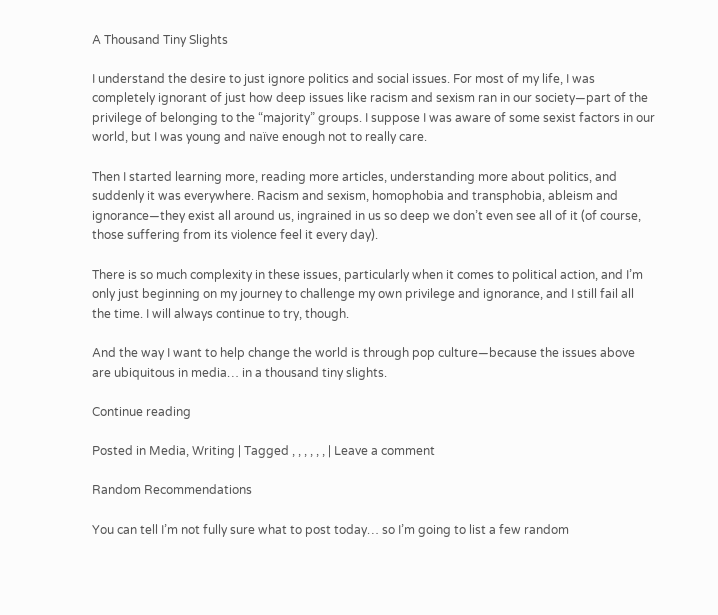A Thousand Tiny Slights

I understand the desire to just ignore politics and social issues. For most of my life, I was completely ignorant of just how deep issues like racism and sexism ran in our society—part of the privilege of belonging to the “majority” groups. I suppose I was aware of some sexist factors in our world, but I was young and naïve enough not to really care.

Then I started learning more, reading more articles, understanding more about politics, and suddenly it was everywhere. Racism and sexism, homophobia and transphobia, ableism and ignorance—they exist all around us, ingrained in us so deep we don’t even see all of it (of course, those suffering from its violence feel it every day).

There is so much complexity in these issues, particularly when it comes to political action, and I’m only just beginning on my journey to challenge my own privilege and ignorance, and I still fail all the time. I will always continue to try, though.

And the way I want to help change the world is through pop culture—because the issues above are ubiquitous in media… in a thousand tiny slights.

Continue reading

Posted in Media, Writing | Tagged , , , , , , | Leave a comment

Random Recommendations

You can tell I’m not fully sure what to post today… so I’m going to list a few random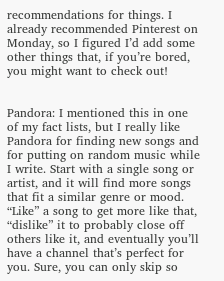recommendations for things. I already recommended Pinterest on Monday, so I figured I’d add some other things that, if you’re bored, you might want to check out!


Pandora: I mentioned this in one of my fact lists, but I really like Pandora for finding new songs and for putting on random music while I write. Start with a single song or artist, and it will find more songs that fit a similar genre or mood. “Like” a song to get more like that, “dislike” it to probably close off others like it, and eventually you’ll have a channel that’s perfect for you. Sure, you can only skip so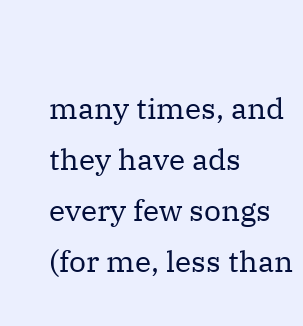many times, and they have ads every few songs (for me, less than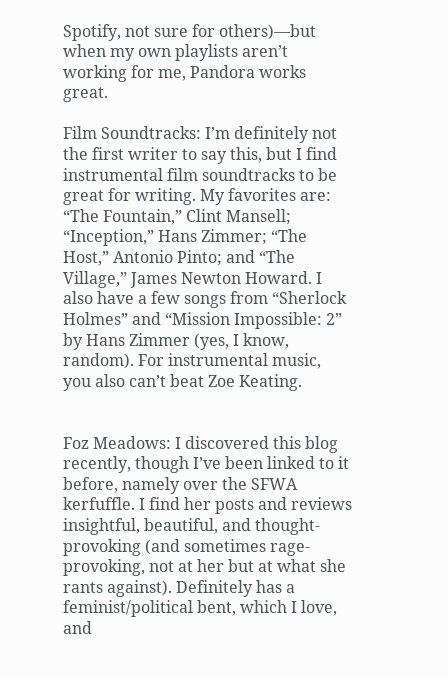Spotify, not sure for others)—but when my own playlists aren’t working for me, Pandora works great.

Film Soundtracks: I’m definitely not the first writer to say this, but I find instrumental film soundtracks to be great for writing. My favorites are: “The Fountain,” Clint Mansell; “Inception,” Hans Zimmer; “The Host,” Antonio Pinto; and “The Village,” James Newton Howard. I also have a few songs from “Sherlock Holmes” and “Mission Impossible: 2” by Hans Zimmer (yes, I know, random). For instrumental music, you also can’t beat Zoe Keating.


Foz Meadows: I discovered this blog recently, though I’ve been linked to it before, namely over the SFWA kerfuffle. I find her posts and reviews insightful, beautiful, and thought-provoking (and sometimes rage-provoking, not at her but at what she rants against). Definitely has a feminist/political bent, which I love, and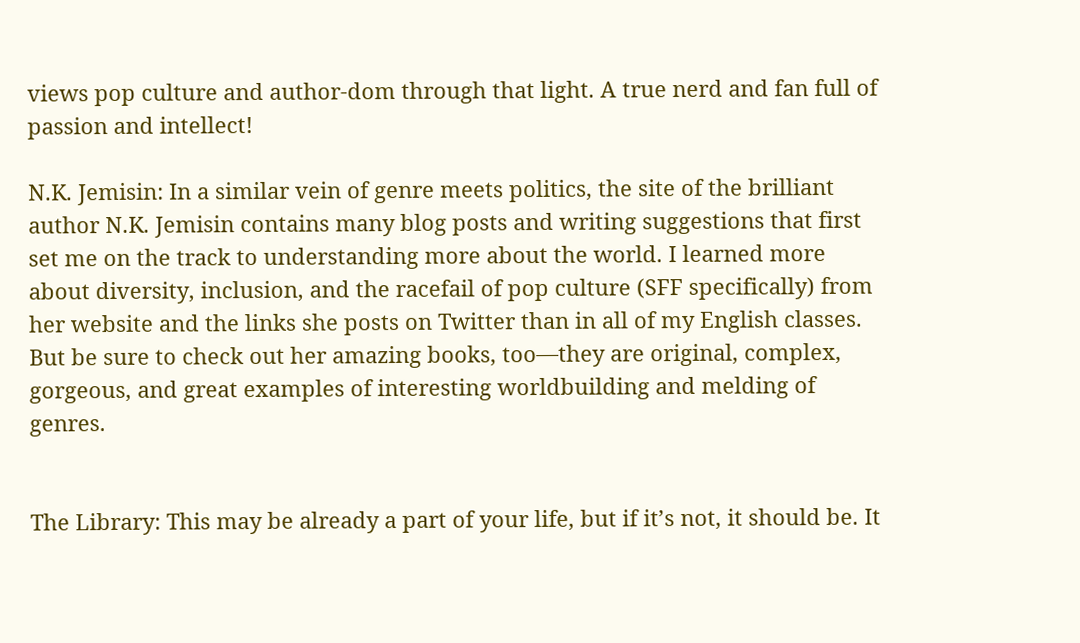views pop culture and author-dom through that light. A true nerd and fan full of passion and intellect!

N.K. Jemisin: In a similar vein of genre meets politics, the site of the brilliant author N.K. Jemisin contains many blog posts and writing suggestions that first set me on the track to understanding more about the world. I learned more about diversity, inclusion, and the racefail of pop culture (SFF specifically) from her website and the links she posts on Twitter than in all of my English classes. But be sure to check out her amazing books, too—they are original, complex, gorgeous, and great examples of interesting worldbuilding and melding of genres.


The Library: This may be already a part of your life, but if it’s not, it should be. It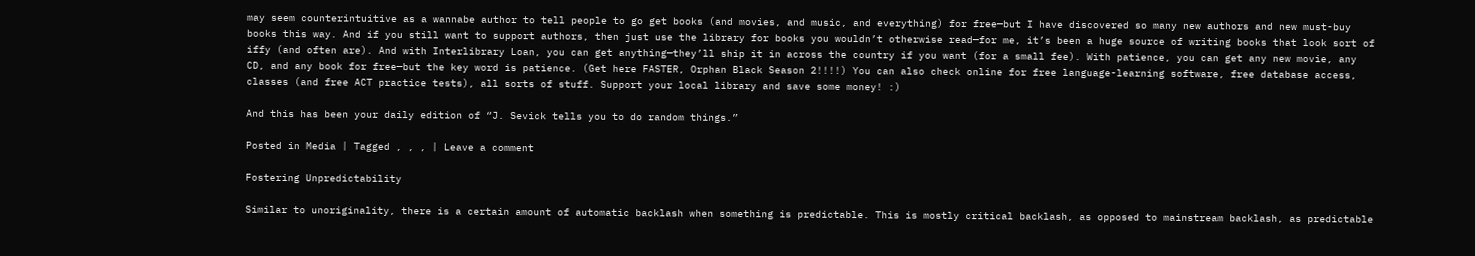may seem counterintuitive as a wannabe author to tell people to go get books (and movies, and music, and everything) for free—but I have discovered so many new authors and new must-buy books this way. And if you still want to support authors, then just use the library for books you wouldn’t otherwise read—for me, it’s been a huge source of writing books that look sort of iffy (and often are). And with Interlibrary Loan, you can get anything—they’ll ship it in across the country if you want (for a small fee). With patience, you can get any new movie, any CD, and any book for free—but the key word is patience. (Get here FASTER, Orphan Black Season 2!!!!) You can also check online for free language-learning software, free database access, classes (and free ACT practice tests), all sorts of stuff. Support your local library and save some money! :)

And this has been your daily edition of “J. Sevick tells you to do random things.”

Posted in Media | Tagged , , , | Leave a comment

Fostering Unpredictability

Similar to unoriginality, there is a certain amount of automatic backlash when something is predictable. This is mostly critical backlash, as opposed to mainstream backlash, as predictable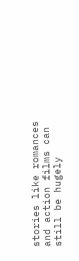stories like romances and action films can still be hugely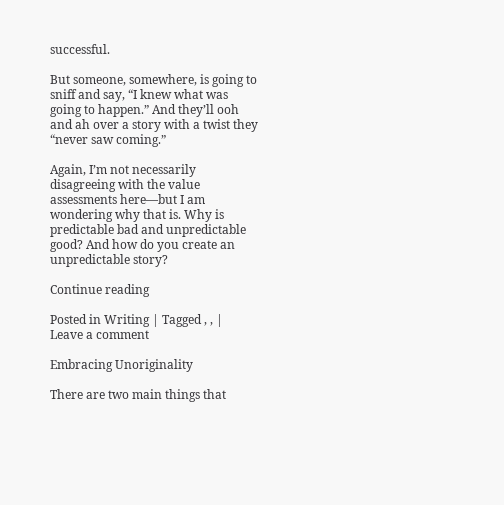successful.

But someone, somewhere, is going to sniff and say, “I knew what was going to happen.” And they’ll ooh and ah over a story with a twist they “never saw coming.”

Again, I’m not necessarily disagreeing with the value assessments here—but I am wondering why that is. Why is predictable bad and unpredictable good? And how do you create an unpredictable story?

Continue reading

Posted in Writing | Tagged , , | Leave a comment

Embracing Unoriginality

There are two main things that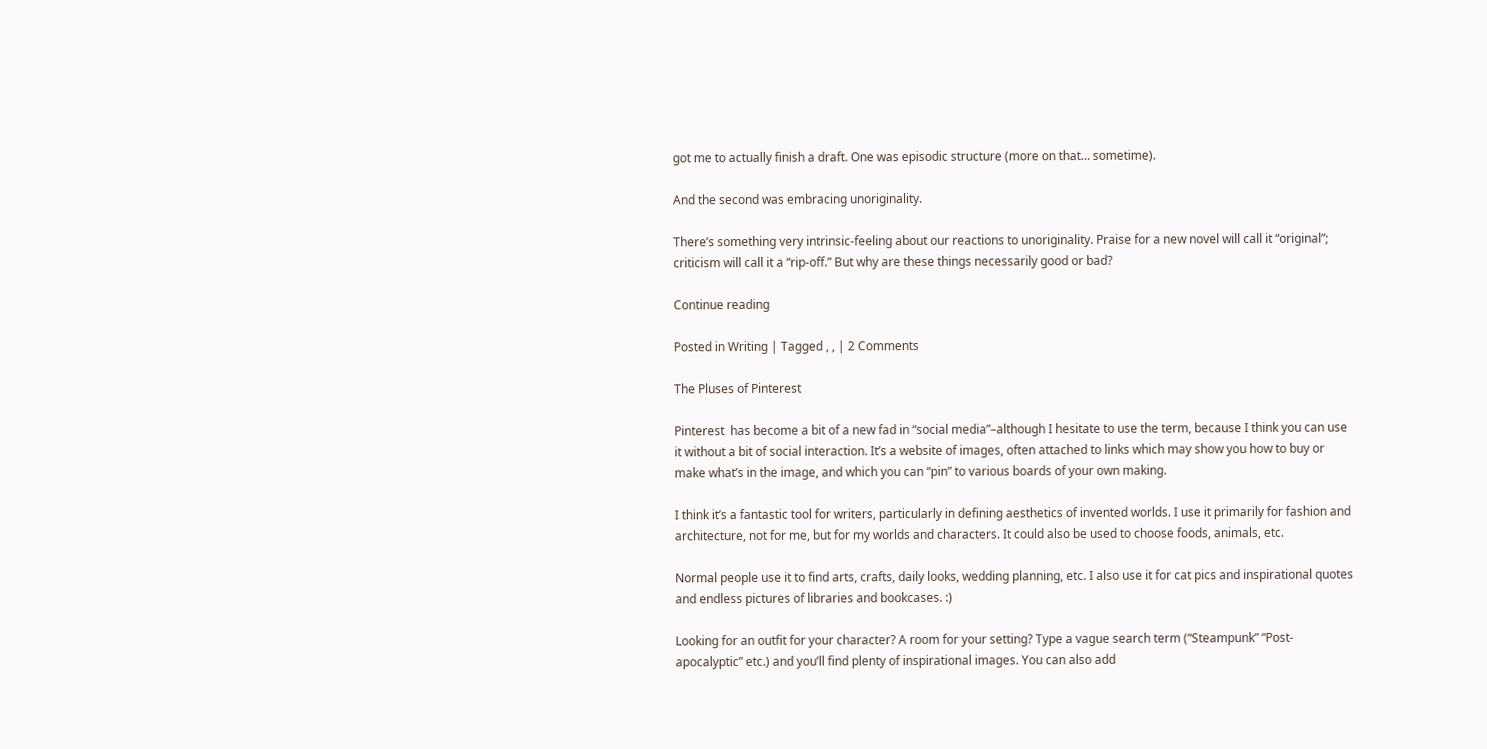got me to actually finish a draft. One was episodic structure (more on that… sometime).

And the second was embracing unoriginality.

There’s something very intrinsic-feeling about our reactions to unoriginality. Praise for a new novel will call it “original”; criticism will call it a “rip-off.” But why are these things necessarily good or bad?

Continue reading

Posted in Writing | Tagged , , | 2 Comments

The Pluses of Pinterest

Pinterest  has become a bit of a new fad in “social media”–although I hesitate to use the term, because I think you can use it without a bit of social interaction. It’s a website of images, often attached to links which may show you how to buy or make what’s in the image, and which you can “pin” to various boards of your own making.

I think it’s a fantastic tool for writers, particularly in defining aesthetics of invented worlds. I use it primarily for fashion and architecture, not for me, but for my worlds and characters. It could also be used to choose foods, animals, etc.

Normal people use it to find arts, crafts, daily looks, wedding planning, etc. I also use it for cat pics and inspirational quotes and endless pictures of libraries and bookcases. :)

Looking for an outfit for your character? A room for your setting? Type a vague search term (“Steampunk” “Post-apocalyptic” etc.) and you’ll find plenty of inspirational images. You can also add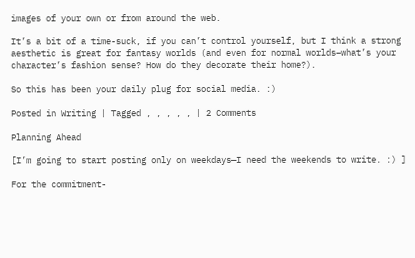images of your own or from around the web.

It’s a bit of a time-suck, if you can’t control yourself, but I think a strong aesthetic is great for fantasy worlds (and even for normal worlds–what’s your character’s fashion sense? How do they decorate their home?).

So this has been your daily plug for social media. :)

Posted in Writing | Tagged , , , , , | 2 Comments

Planning Ahead

[I’m going to start posting only on weekdays—I need the weekends to write. :) ]

For the commitment-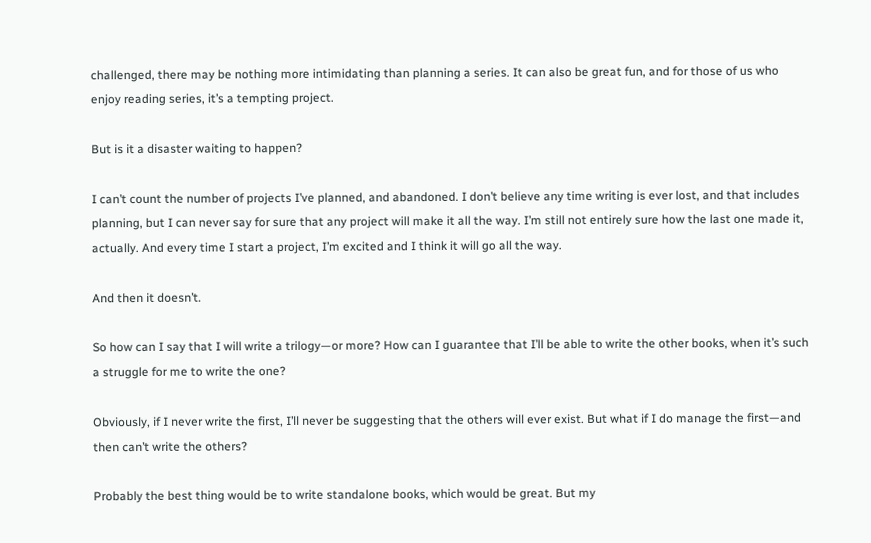challenged, there may be nothing more intimidating than planning a series. It can also be great fun, and for those of us who enjoy reading series, it’s a tempting project.

But is it a disaster waiting to happen?

I can’t count the number of projects I’ve planned, and abandoned. I don’t believe any time writing is ever lost, and that includes planning, but I can never say for sure that any project will make it all the way. I’m still not entirely sure how the last one made it, actually. And every time I start a project, I’m excited and I think it will go all the way.

And then it doesn’t.

So how can I say that I will write a trilogy—or more? How can I guarantee that I’ll be able to write the other books, when it’s such a struggle for me to write the one?

Obviously, if I never write the first, I’ll never be suggesting that the others will ever exist. But what if I do manage the first—and then can’t write the others?

Probably the best thing would be to write standalone books, which would be great. But my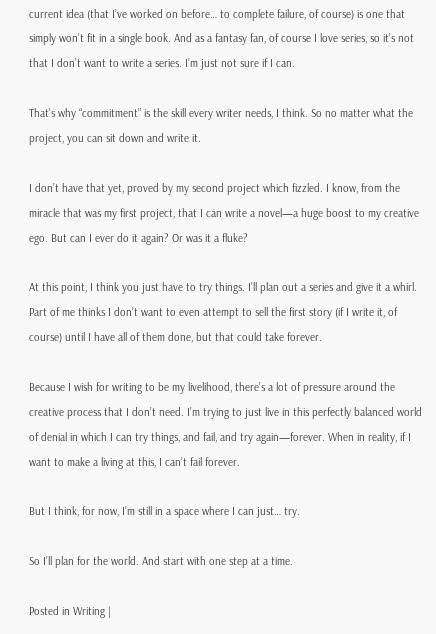current idea (that I’ve worked on before… to complete failure, of course) is one that simply won’t fit in a single book. And as a fantasy fan, of course I love series, so it’s not that I don’t want to write a series. I’m just not sure if I can.

That’s why “commitment” is the skill every writer needs, I think. So no matter what the project, you can sit down and write it.

I don’t have that yet, proved by my second project which fizzled. I know, from the miracle that was my first project, that I can write a novel—a huge boost to my creative ego. But can I ever do it again? Or was it a fluke?

At this point, I think you just have to try things. I’ll plan out a series and give it a whirl. Part of me thinks I don’t want to even attempt to sell the first story (if I write it, of course) until I have all of them done, but that could take forever.

Because I wish for writing to be my livelihood, there’s a lot of pressure around the creative process that I don’t need. I’m trying to just live in this perfectly balanced world of denial in which I can try things, and fail, and try again—forever. When in reality, if I want to make a living at this, I can’t fail forever.

But I think, for now, I’m still in a space where I can just… try.

So I’ll plan for the world. And start with one step at a time.

Posted in Writing |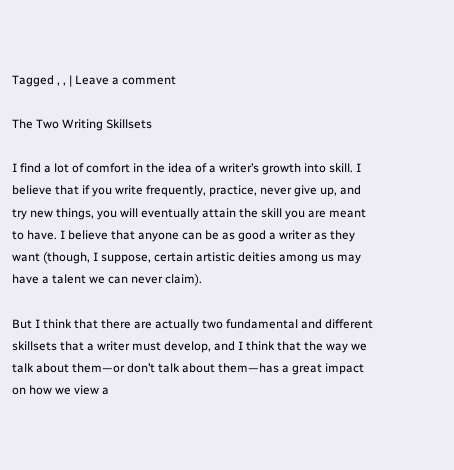Tagged , , | Leave a comment

The Two Writing Skillsets

I find a lot of comfort in the idea of a writer’s growth into skill. I believe that if you write frequently, practice, never give up, and try new things, you will eventually attain the skill you are meant to have. I believe that anyone can be as good a writer as they want (though, I suppose, certain artistic deities among us may have a talent we can never claim).

But I think that there are actually two fundamental and different skillsets that a writer must develop, and I think that the way we talk about them—or don’t talk about them—has a great impact on how we view a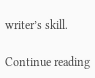writer’s skill.

Continue reading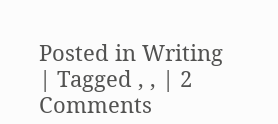Posted in Writing | Tagged , , | 2 Comments